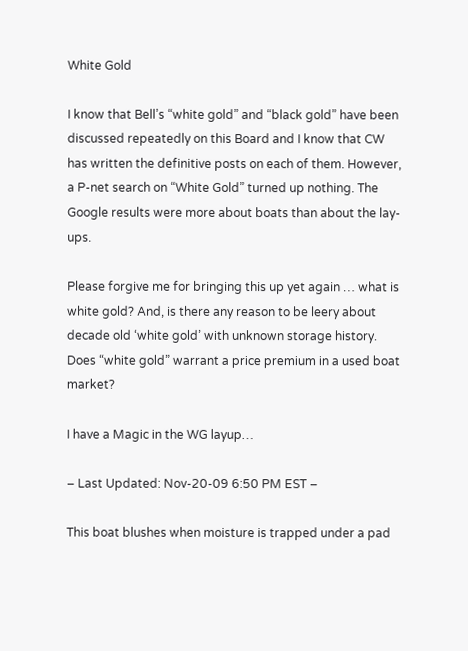White Gold

I know that Bell’s “white gold” and “black gold” have been discussed repeatedly on this Board and I know that CW has written the definitive posts on each of them. However, a P-net search on “White Gold” turned up nothing. The Google results were more about boats than about the lay-ups.

Please forgive me for bringing this up yet again … what is white gold? And, is there any reason to be leery about decade old ‘white gold’ with unknown storage history. Does “white gold” warrant a price premium in a used boat market?

I have a Magic in the WG layup…

– Last Updated: Nov-20-09 6:50 PM EST –

This boat blushes when moisture is trapped under a pad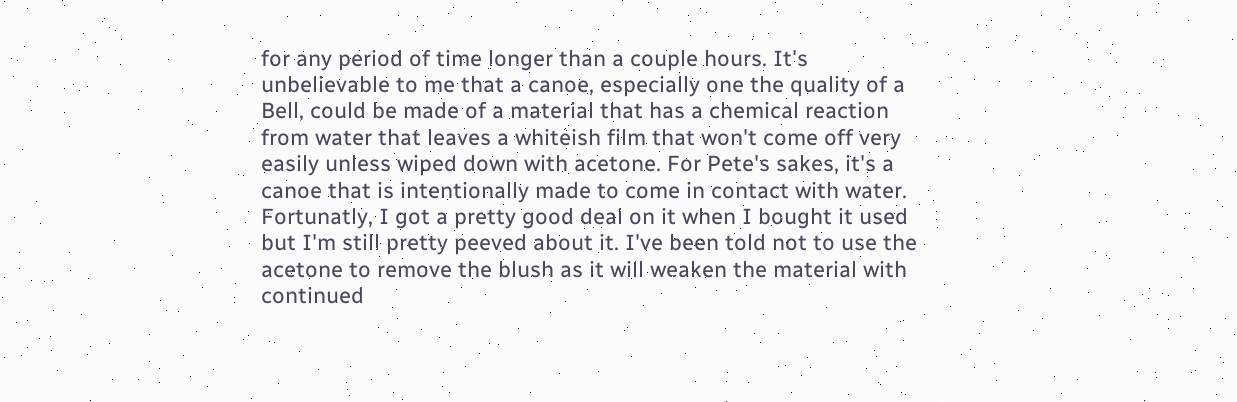for any period of time longer than a couple hours. It's unbelievable to me that a canoe, especially one the quality of a Bell, could be made of a material that has a chemical reaction from water that leaves a whiteish film that won't come off very easily unless wiped down with acetone. For Pete's sakes, it's a canoe that is intentionally made to come in contact with water. Fortunatly, I got a pretty good deal on it when I bought it used but I'm still pretty peeved about it. I've been told not to use the acetone to remove the blush as it will weaken the material with continued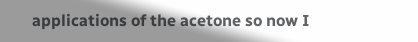applications of the acetone so now I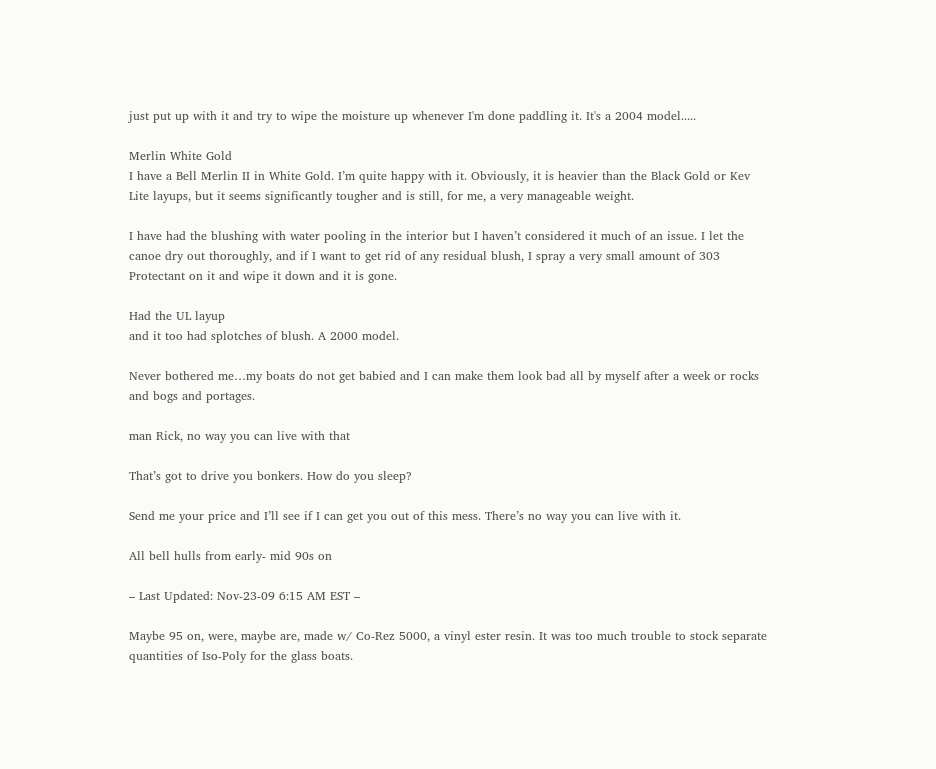just put up with it and try to wipe the moisture up whenever I'm done paddling it. It's a 2004 model.....

Merlin White Gold
I have a Bell Merlin II in White Gold. I’m quite happy with it. Obviously, it is heavier than the Black Gold or Kev Lite layups, but it seems significantly tougher and is still, for me, a very manageable weight.

I have had the blushing with water pooling in the interior but I haven’t considered it much of an issue. I let the canoe dry out thoroughly, and if I want to get rid of any residual blush, I spray a very small amount of 303 Protectant on it and wipe it down and it is gone.

Had the UL layup
and it too had splotches of blush. A 2000 model.

Never bothered me…my boats do not get babied and I can make them look bad all by myself after a week or rocks and bogs and portages.

man Rick, no way you can live with that

That’s got to drive you bonkers. How do you sleep?

Send me your price and I’ll see if I can get you out of this mess. There’s no way you can live with it.

All bell hulls from early- mid 90s on

– Last Updated: Nov-23-09 6:15 AM EST –

Maybe 95 on, were, maybe are, made w/ Co-Rez 5000, a vinyl ester resin. It was too much trouble to stock separate quantities of Iso-Poly for the glass boats.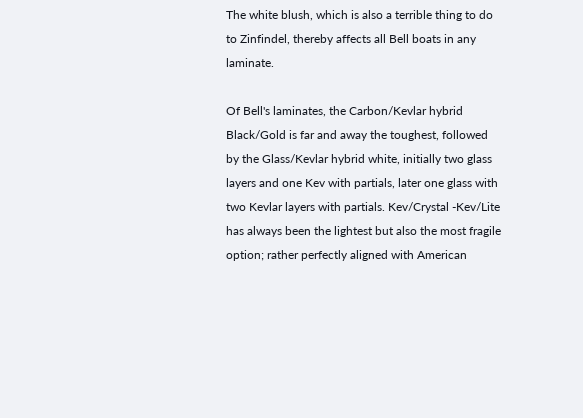The white blush, which is also a terrible thing to do to Zinfindel, thereby affects all Bell boats in any laminate.

Of Bell's laminates, the Carbon/Kevlar hybrid Black/Gold is far and away the toughest, followed by the Glass/Kevlar hybrid white, initially two glass layers and one Kev with partials, later one glass with two Kevlar layers with partials. Kev/Crystal -Kev/Lite has always been the lightest but also the most fragile option; rather perfectly aligned with American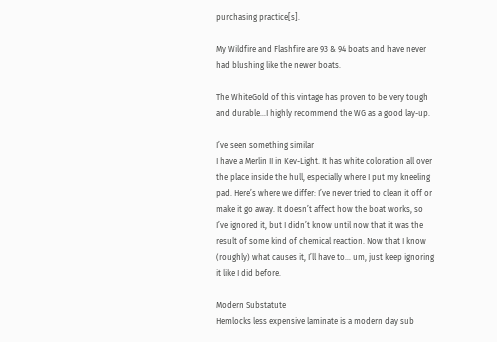purchasing practice[s].

My Wildfire and Flashfire are 93 & 94 boats and have never had blushing like the newer boats.

The WhiteGold of this vintage has proven to be very tough and durable…I highly recommend the WG as a good lay-up.

I’ve seen something similar
I have a Merlin II in Kev-Light. It has white coloration all over the place inside the hull, especially where I put my kneeling pad. Here’s where we differ: I’ve never tried to clean it off or make it go away. It doesn’t affect how the boat works, so I’ve ignored it, but I didn’t know until now that it was the result of some kind of chemical reaction. Now that I know (roughly) what causes it, I’ll have to… um, just keep ignoring it like I did before.

Modern Substatute
Hemlocks less expensive laminate is a modern day sub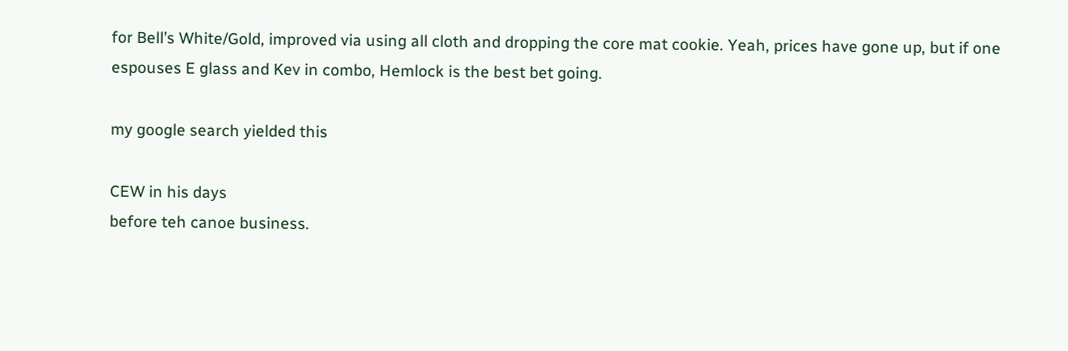for Bell’s White/Gold, improved via using all cloth and dropping the core mat cookie. Yeah, prices have gone up, but if one espouses E glass and Kev in combo, Hemlock is the best bet going.

my google search yielded this

CEW in his days
before teh canoe business.